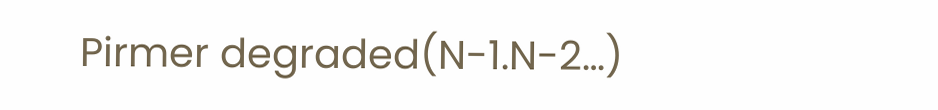Pirmer degraded(N-1.N-2…)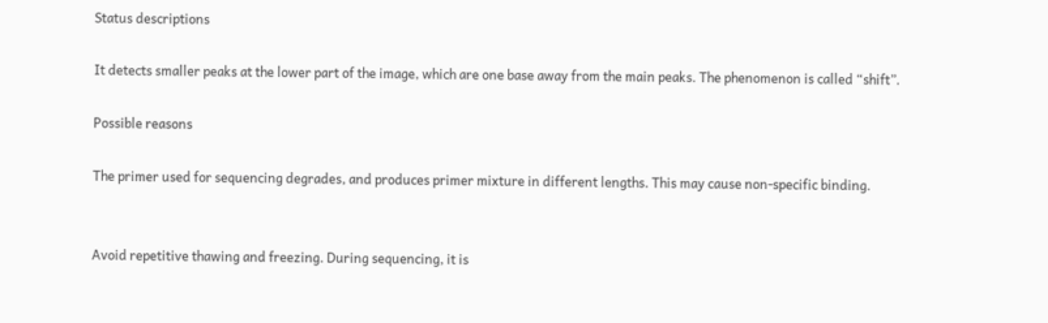Status descriptions

It detects smaller peaks at the lower part of the image, which are one base away from the main peaks. The phenomenon is called “shift”.

Possible reasons

The primer used for sequencing degrades, and produces primer mixture in different lengths. This may cause non-specific binding.


Avoid repetitive thawing and freezing. During sequencing, it is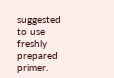suggested to use freshly prepared primer.